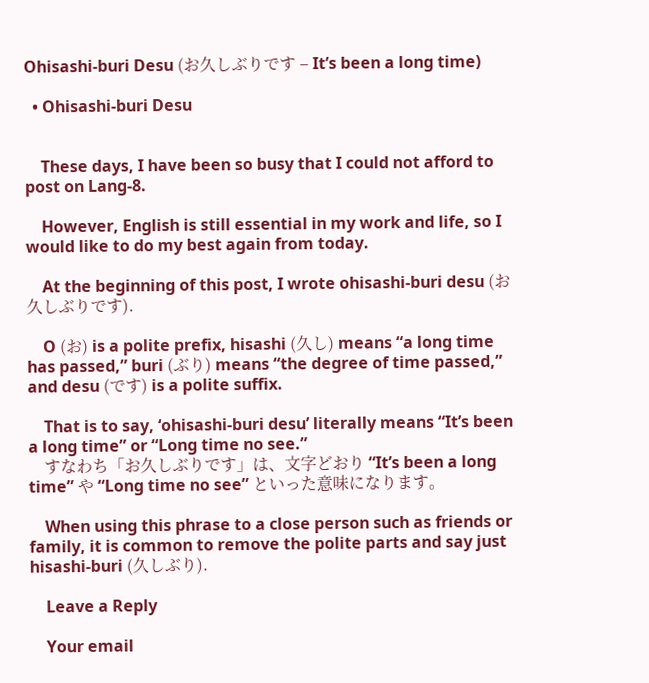Ohisashi-buri Desu (お久しぶりです – It’s been a long time)

  • Ohisashi-buri Desu


    These days, I have been so busy that I could not afford to post on Lang-8.

    However, English is still essential in my work and life, so I would like to do my best again from today.

    At the beginning of this post, I wrote ohisashi-buri desu (お久しぶりです).

    O (お) is a polite prefix, hisashi (久し) means “a long time has passed,” buri (ぶり) means “the degree of time passed,” and desu (です) is a polite suffix.

    That is to say, ‘ohisashi-buri desu’ literally means “It’s been a long time” or “Long time no see.”
    すなわち「お久しぶりです」は、文字どおり “It’s been a long time” や “Long time no see” といった意味になります。

    When using this phrase to a close person such as friends or family, it is common to remove the polite parts and say just hisashi-buri (久しぶり).

    Leave a Reply

    Your email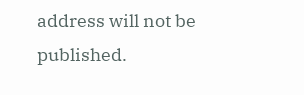address will not be published.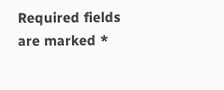Required fields are marked *